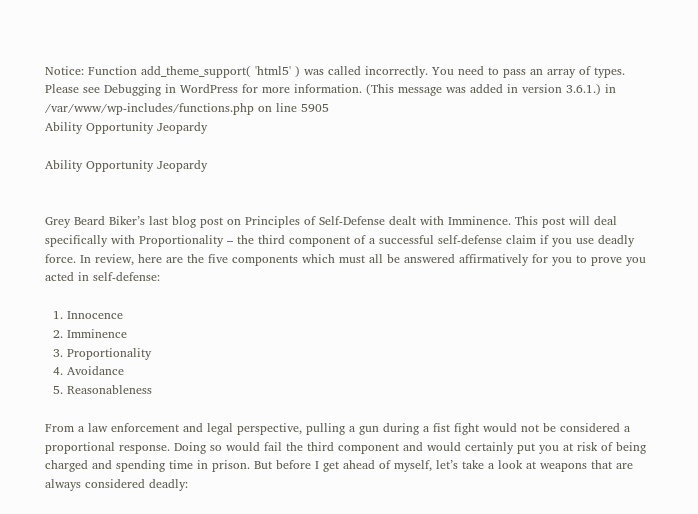Notice: Function add_theme_support( 'html5' ) was called incorrectly. You need to pass an array of types. Please see Debugging in WordPress for more information. (This message was added in version 3.6.1.) in /var/www/wp-includes/functions.php on line 5905
Ability Opportunity Jeopardy

Ability Opportunity Jeopardy


Grey Beard Biker’s last blog post on Principles of Self-Defense dealt with Imminence. This post will deal specifically with Proportionality – the third component of a successful self-defense claim if you use deadly force. In review, here are the five components which must all be answered affirmatively for you to prove you acted in self-defense:

  1. Innocence
  2. Imminence
  3. Proportionality
  4. Avoidance
  5. Reasonableness

From a law enforcement and legal perspective, pulling a gun during a fist fight would not be considered a proportional response. Doing so would fail the third component and would certainly put you at risk of being charged and spending time in prison. But before I get ahead of myself, let’s take a look at weapons that are always considered deadly: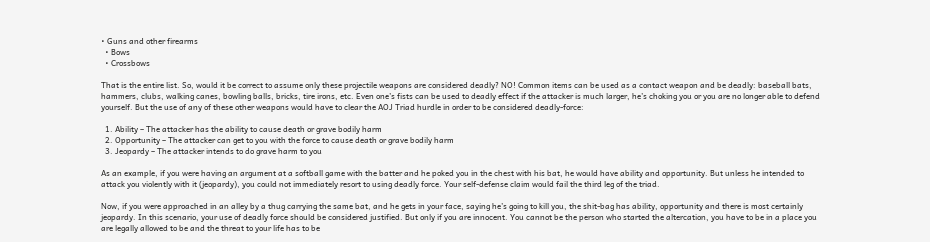• Guns and other firearms
  • Bows
  • Crossbows

That is the entire list. So, would it be correct to assume only these projectile weapons are considered deadly? NO! Common items can be used as a contact weapon and be deadly: baseball bats, hammers, clubs, walking canes, bowling balls, bricks, tire irons, etc. Even one’s fists can be used to deadly effect if the attacker is much larger, he’s choking you or you are no longer able to defend yourself. But the use of any of these other weapons would have to clear the AOJ Triad hurdle in order to be considered deadly-force:

  1. Ability – The attacker has the ability to cause death or grave bodily harm
  2. Opportunity – The attacker can get to you with the force to cause death or grave bodily harm
  3. Jeopardy – The attacker intends to do grave harm to you

As an example, if you were having an argument at a softball game with the batter and he poked you in the chest with his bat, he would have ability and opportunity. But unless he intended to attack you violently with it (jeopardy), you could not immediately resort to using deadly force. Your self-defense claim would fail the third leg of the triad.

Now, if you were approached in an alley by a thug carrying the same bat, and he gets in your face, saying he’s going to kill you, the shit-bag has ability, opportunity and there is most certainly jeopardy. In this scenario, your use of deadly force should be considered justified. But only if you are innocent. You cannot be the person who started the altercation, you have to be in a place you are legally allowed to be and the threat to your life has to be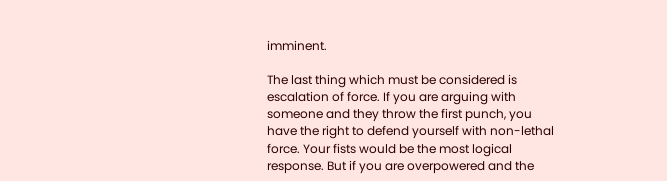imminent.

The last thing which must be considered is escalation of force. If you are arguing with someone and they throw the first punch, you have the right to defend yourself with non-lethal force. Your fists would be the most logical response. But if you are overpowered and the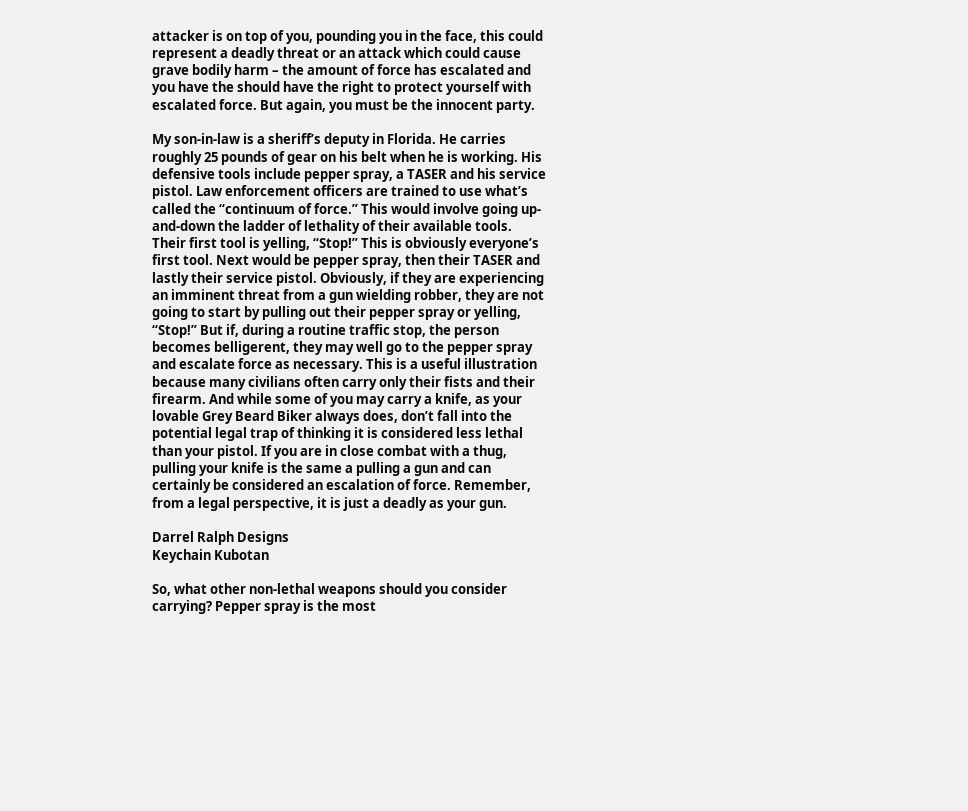attacker is on top of you, pounding you in the face, this could represent a deadly threat or an attack which could cause grave bodily harm – the amount of force has escalated and you have the should have the right to protect yourself with escalated force. But again, you must be the innocent party.

My son-in-law is a sheriff’s deputy in Florida. He carries roughly 25 pounds of gear on his belt when he is working. His defensive tools include pepper spray, a TASER and his service pistol. Law enforcement officers are trained to use what’s called the “continuum of force.” This would involve going up-and-down the ladder of lethality of their available tools. Their first tool is yelling, “Stop!” This is obviously everyone’s first tool. Next would be pepper spray, then their TASER and lastly their service pistol. Obviously, if they are experiencing an imminent threat from a gun wielding robber, they are not going to start by pulling out their pepper spray or yelling, “Stop!” But if, during a routine traffic stop, the person becomes belligerent, they may well go to the pepper spray and escalate force as necessary. This is a useful illustration because many civilians often carry only their fists and their firearm. And while some of you may carry a knife, as your lovable Grey Beard Biker always does, don’t fall into the potential legal trap of thinking it is considered less lethal than your pistol. If you are in close combat with a thug, pulling your knife is the same a pulling a gun and can certainly be considered an escalation of force. Remember, from a legal perspective, it is just a deadly as your gun.

Darrel Ralph Designs
Keychain Kubotan

So, what other non-lethal weapons should you consider carrying? Pepper spray is the most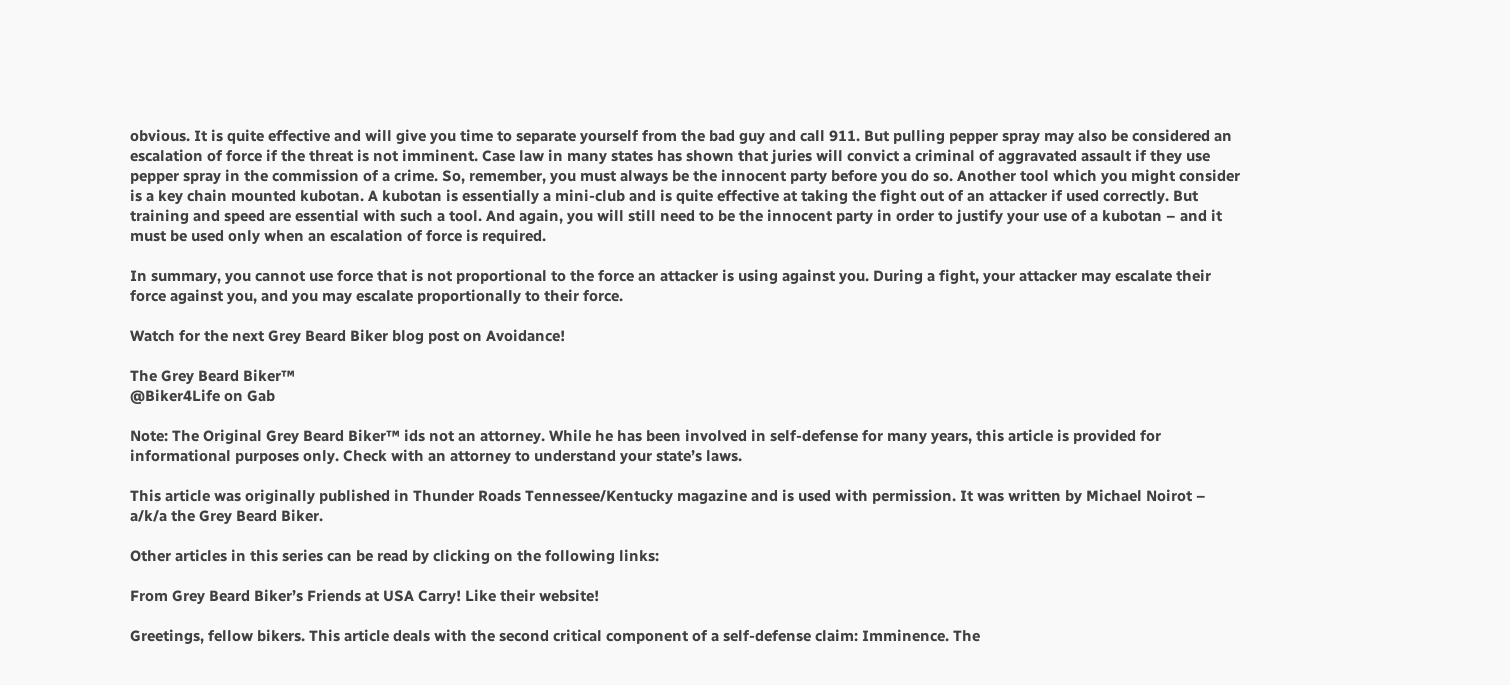obvious. It is quite effective and will give you time to separate yourself from the bad guy and call 911. But pulling pepper spray may also be considered an escalation of force if the threat is not imminent. Case law in many states has shown that juries will convict a criminal of aggravated assault if they use pepper spray in the commission of a crime. So, remember, you must always be the innocent party before you do so. Another tool which you might consider is a key chain mounted kubotan. A kubotan is essentially a mini-club and is quite effective at taking the fight out of an attacker if used correctly. But training and speed are essential with such a tool. And again, you will still need to be the innocent party in order to justify your use of a kubotan – and it must be used only when an escalation of force is required.

In summary, you cannot use force that is not proportional to the force an attacker is using against you. During a fight, your attacker may escalate their force against you, and you may escalate proportionally to their force.

Watch for the next Grey Beard Biker blog post on Avoidance!

The Grey Beard Biker™
@Biker4Life on Gab

Note: The Original Grey Beard Biker™ ids not an attorney. While he has been involved in self-defense for many years, this article is provided for informational purposes only. Check with an attorney to understand your state’s laws.

This article was originally published in Thunder Roads Tennessee/Kentucky magazine and is used with permission. It was written by Michael Noirot – a/k/a the Grey Beard Biker.

Other articles in this series can be read by clicking on the following links:

From Grey Beard Biker’s Friends at USA Carry! Like their website!

Greetings, fellow bikers. This article deals with the second critical component of a self-defense claim: Imminence. The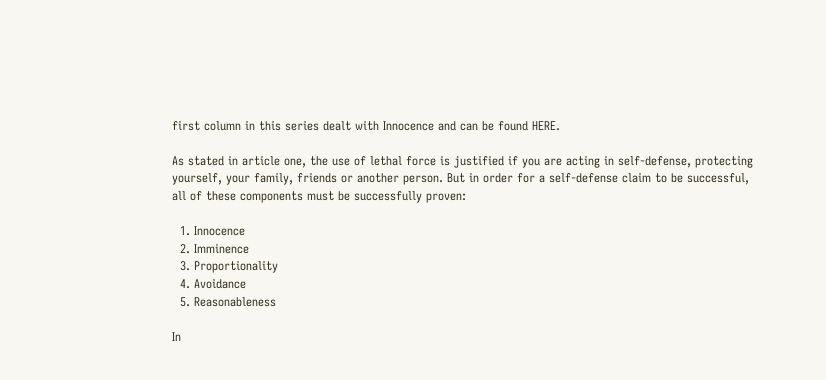first column in this series dealt with Innocence and can be found HERE.

As stated in article one, the use of lethal force is justified if you are acting in self-defense, protecting yourself, your family, friends or another person. But in order for a self-defense claim to be successful, all of these components must be successfully proven:

  1. Innocence
  2. Imminence
  3. Proportionality
  4. Avoidance
  5. Reasonableness

In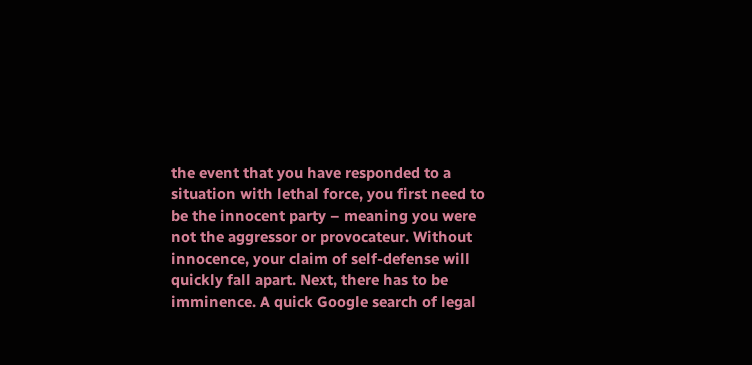the event that you have responded to a situation with lethal force, you first need to be the innocent party – meaning you were not the aggressor or provocateur. Without innocence, your claim of self-defense will quickly fall apart. Next, there has to be imminence. A quick Google search of legal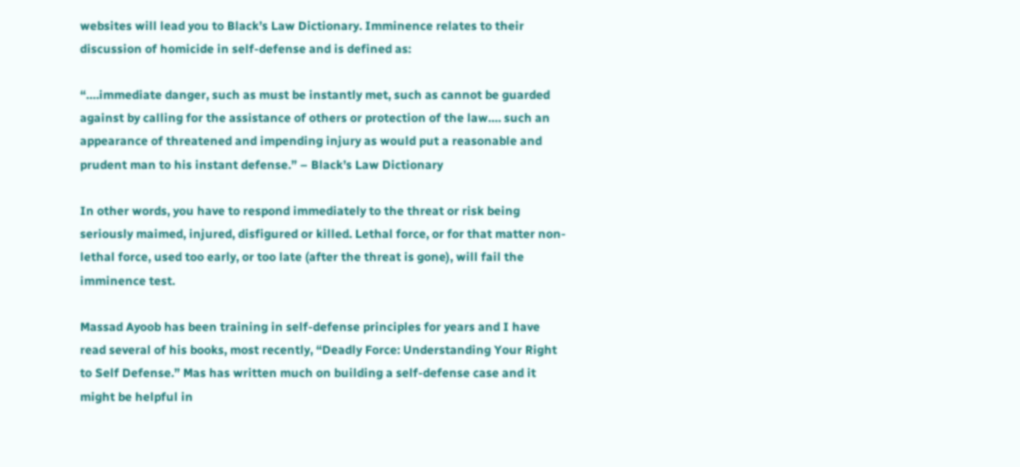websites will lead you to Black’s Law Dictionary. Imminence relates to their discussion of homicide in self-defense and is defined as:

“….immediate danger, such as must be instantly met, such as cannot be guarded against by calling for the assistance of others or protection of the law…. such an appearance of threatened and impending injury as would put a reasonable and prudent man to his instant defense.” – Black’s Law Dictionary

In other words, you have to respond immediately to the threat or risk being seriously maimed, injured, disfigured or killed. Lethal force, or for that matter non-lethal force, used too early, or too late (after the threat is gone), will fail the imminence test.

Massad Ayoob has been training in self-defense principles for years and I have read several of his books, most recently, “Deadly Force: Understanding Your Right to Self Defense.” Mas has written much on building a self-defense case and it might be helpful in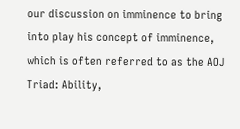our discussion on imminence to bring into play his concept of imminence, which is often referred to as the AOJ Triad: Ability,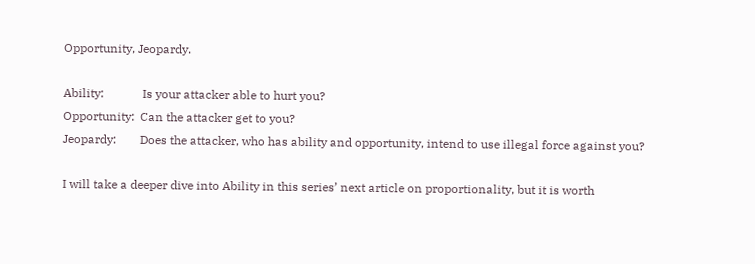Opportunity, Jeopardy.

Ability:             Is your attacker able to hurt you?
Opportunity:  Can the attacker get to you?
Jeopardy:        Does the attacker, who has ability and opportunity, intend to use illegal force against you?

I will take a deeper dive into Ability in this series’ next article on proportionality, but it is worth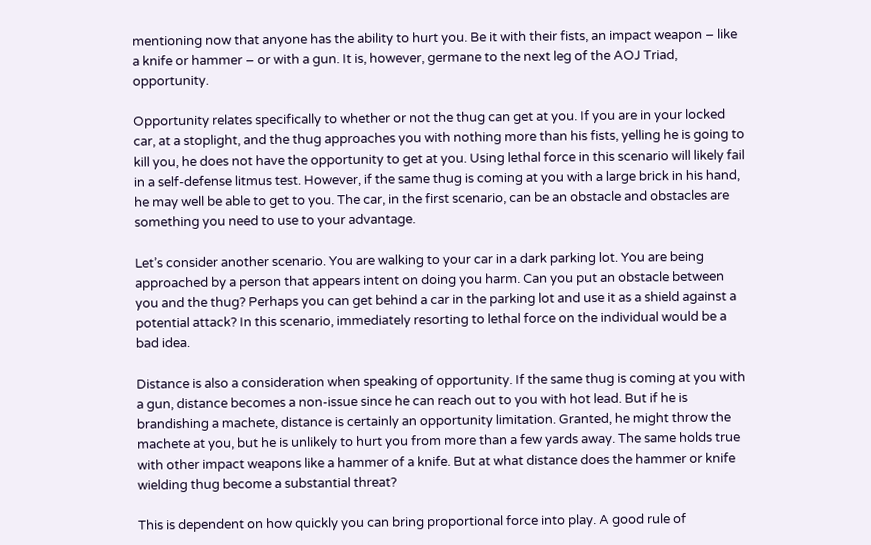mentioning now that anyone has the ability to hurt you. Be it with their fists, an impact weapon – like a knife or hammer – or with a gun. It is, however, germane to the next leg of the AOJ Triad, opportunity.

Opportunity relates specifically to whether or not the thug can get at you. If you are in your locked car, at a stoplight, and the thug approaches you with nothing more than his fists, yelling he is going to kill you, he does not have the opportunity to get at you. Using lethal force in this scenario will likely fail in a self-defense litmus test. However, if the same thug is coming at you with a large brick in his hand, he may well be able to get to you. The car, in the first scenario, can be an obstacle and obstacles are something you need to use to your advantage.

Let’s consider another scenario. You are walking to your car in a dark parking lot. You are being approached by a person that appears intent on doing you harm. Can you put an obstacle between you and the thug? Perhaps you can get behind a car in the parking lot and use it as a shield against a potential attack? In this scenario, immediately resorting to lethal force on the individual would be a bad idea.

Distance is also a consideration when speaking of opportunity. If the same thug is coming at you with a gun, distance becomes a non-issue since he can reach out to you with hot lead. But if he is brandishing a machete, distance is certainly an opportunity limitation. Granted, he might throw the machete at you, but he is unlikely to hurt you from more than a few yards away. The same holds true with other impact weapons like a hammer of a knife. But at what distance does the hammer or knife wielding thug become a substantial threat?

This is dependent on how quickly you can bring proportional force into play. A good rule of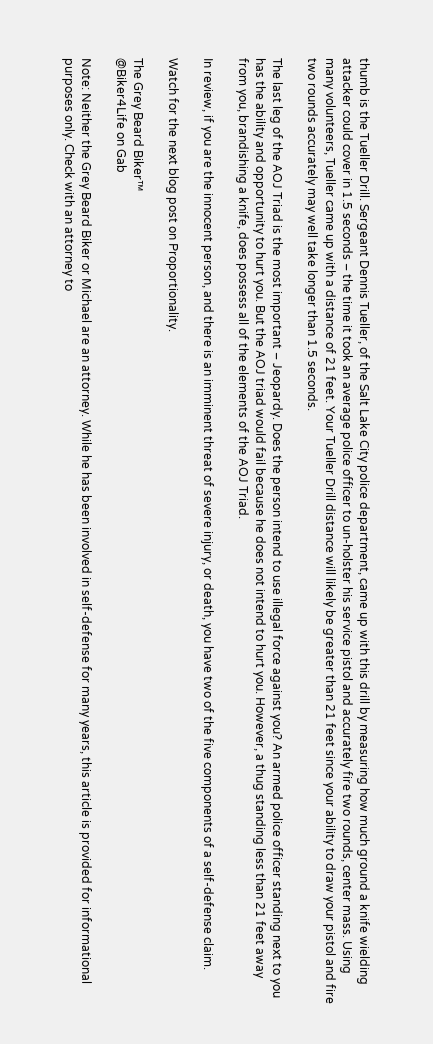thumb is the Tueller Drill. Sergeant Dennis Tueller, of the Salt Lake City police department, came up with this drill by measuring how much ground a knife wielding attacker could cover in 1.5 seconds – the time it took an average police officer to un-holster his service pistol and accurately fire two rounds, center mass. Using many volunteers, Tueller came up with a distance of 21 feet. Your Tueller Drill distance will likely be greater than 21 feet since your ability to draw your pistol and fire two rounds accurately may well take longer than 1.5 seconds.

The last leg of the AOJ Triad is the most important – Jeopardy. Does the person intend to use illegal force against you? An armed police officer standing next to you has the ability and opportunity to hurt you. But the AOJ triad would fail because he does not intend to hurt you. However, a thug standing less than 21 feet away from you, brandishing a knife, does possess all of the elements of the AOJ Triad.

In review, if you are the innocent person, and there is an imminent threat of severe injury, or death, you have two of the five components of a self-defense claim.

Watch for the next blog post on Proportionality.

The Grey Beard Biker™
@Biker4Life on Gab

Note: Neither the Grey Beard Biker or Michael are an attorney. While he has been involved in self-defense for many years, this article is provided for informational purposes only. Check with an attorney to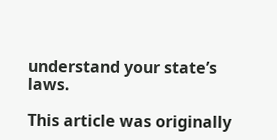understand your state’s laws.

This article was originally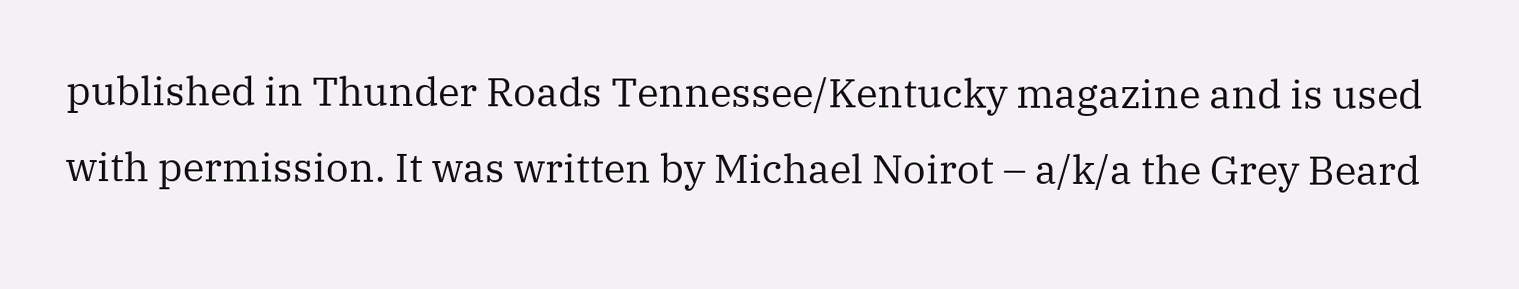published in Thunder Roads Tennessee/Kentucky magazine and is used with permission. It was written by Michael Noirot – a/k/a the Grey Beard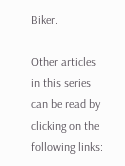Biker.

Other articles in this series can be read by clicking on the following links: